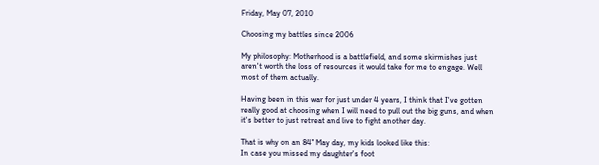Friday, May 07, 2010

Choosing my battles since 2006

My philosophy: Motherhood is a battlefield, and some skirmishes just aren't worth the loss of resources it would take for me to engage. Well most of them actually.

Having been in this war for just under 4 years, I think that I've gotten really good at choosing when I will need to pull out the big guns, and when it's better to just retreat and live to fight another day.

That is why on an 84° May day, my kids looked like this:
In case you missed my daughter's foot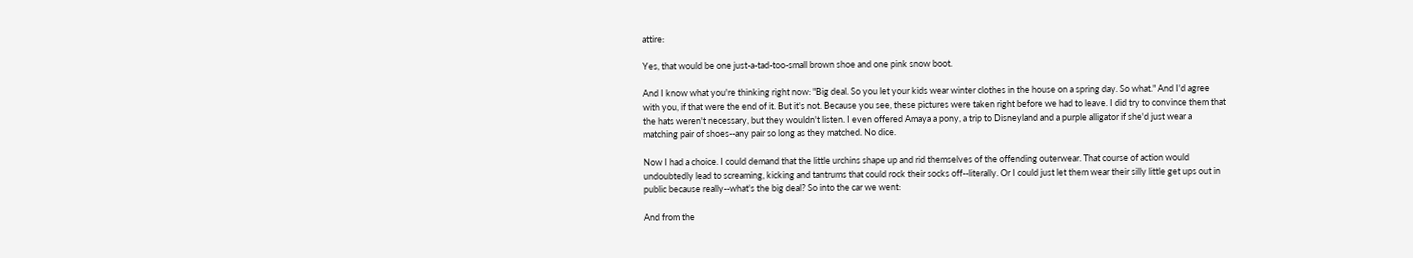attire:

Yes, that would be one just-a-tad-too-small brown shoe and one pink snow boot.

And I know what you're thinking right now: "Big deal. So you let your kids wear winter clothes in the house on a spring day. So what." And I'd agree with you, if that were the end of it. But it's not. Because you see, these pictures were taken right before we had to leave. I did try to convince them that the hats weren't necessary, but they wouldn't listen. I even offered Amaya a pony, a trip to Disneyland and a purple alligator if she'd just wear a matching pair of shoes--any pair so long as they matched. No dice.

Now I had a choice. I could demand that the little urchins shape up and rid themselves of the offending outerwear. That course of action would undoubtedly lead to screaming, kicking and tantrums that could rock their socks off--literally. Or I could just let them wear their silly little get ups out in public because really--what's the big deal? So into the car we went:

And from the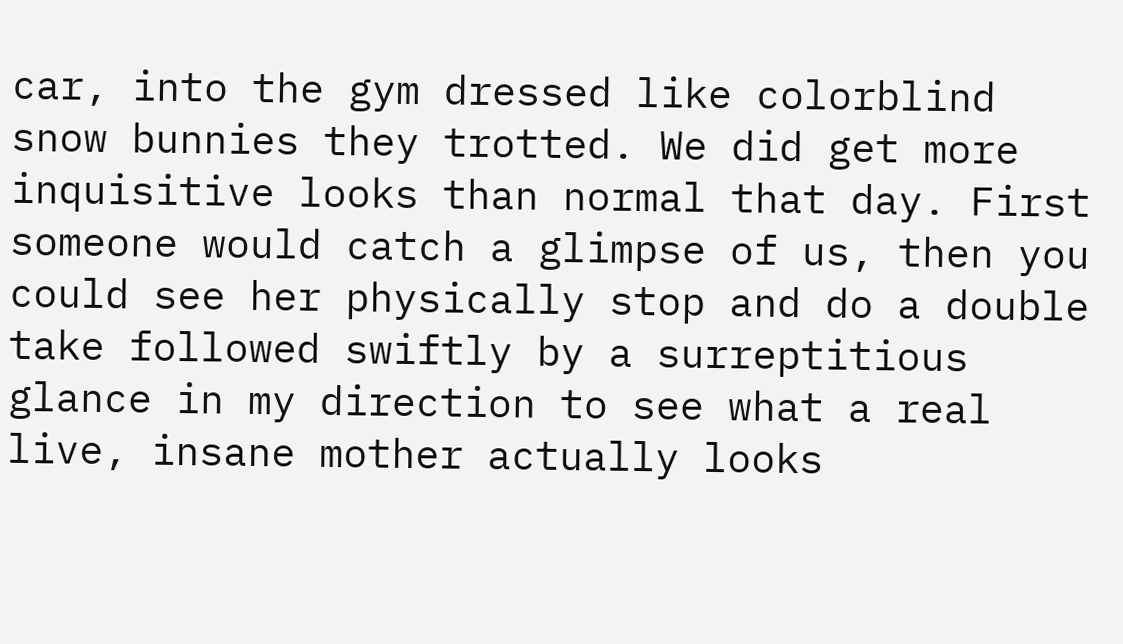car, into the gym dressed like colorblind snow bunnies they trotted. We did get more inquisitive looks than normal that day. First someone would catch a glimpse of us, then you could see her physically stop and do a double take followed swiftly by a surreptitious glance in my direction to see what a real live, insane mother actually looks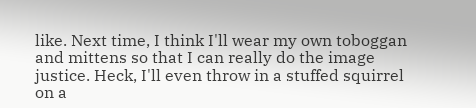like. Next time, I think I'll wear my own toboggan and mittens so that I can really do the image justice. Heck, I'll even throw in a stuffed squirrel on a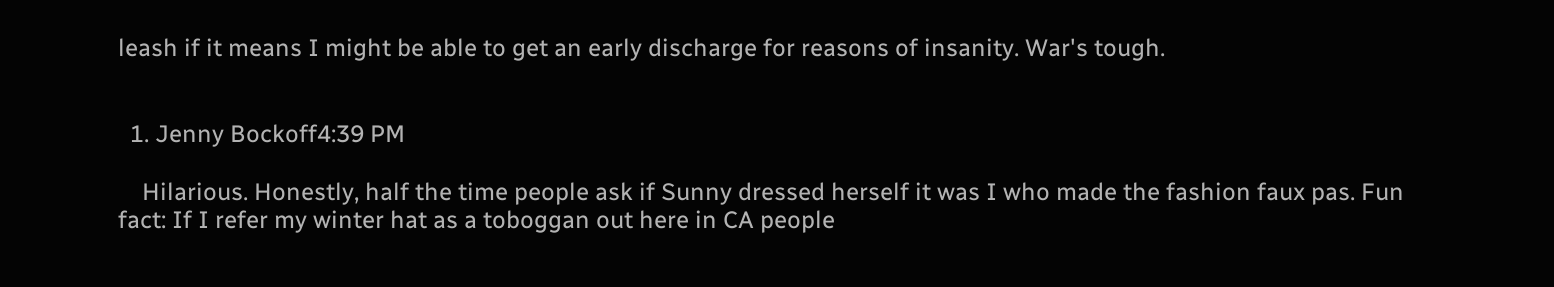leash if it means I might be able to get an early discharge for reasons of insanity. War's tough.


  1. Jenny Bockoff4:39 PM

    Hilarious. Honestly, half the time people ask if Sunny dressed herself it was I who made the fashion faux pas. Fun fact: If I refer my winter hat as a toboggan out here in CA people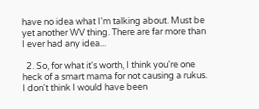have no idea what I'm talking about. Must be yet another WV thing. There are far more than I ever had any idea...

  2. So, for what it's worth, I think you're one heck of a smart mama for not causing a rukus. I don't think I would have been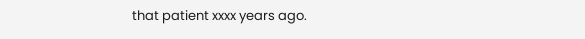that patient xxxx years ago.